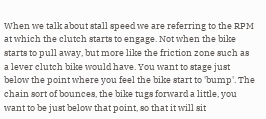When we talk about stall speed we are referring to the RPM at which the clutch starts to engage. Not when the bike starts to pull away, but more like the friction zone such as a lever clutch bike would have. You want to stage just below the point where you feel the bike start to 'bump'. The chain sort of bounces, the bike tugs forward a little, you want to be just below that point, so that it will sit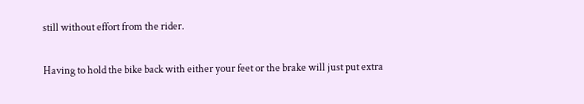still without effort from the rider.

Having to hold the bike back with either your feet or the brake will just put extra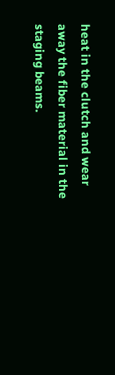heat in the clutch and wear away the fiber material in the staging beams.